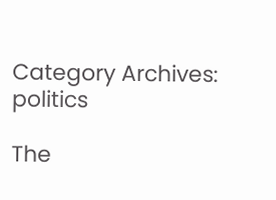Category Archives: politics

The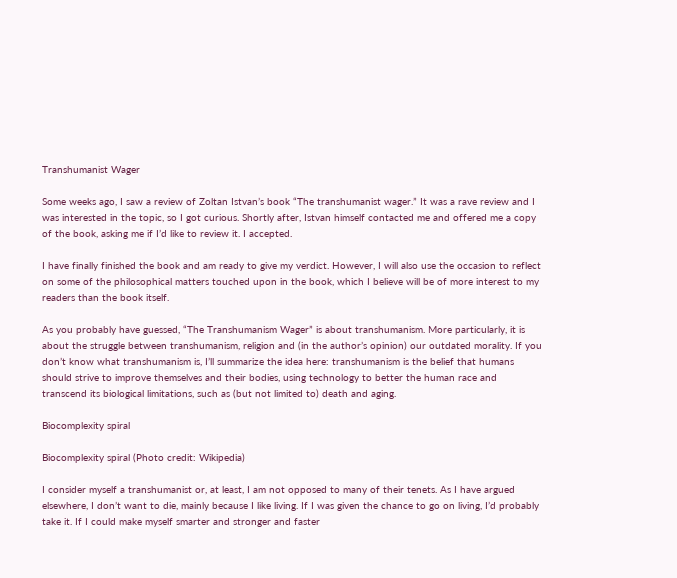Transhumanist Wager

Some weeks ago, I saw a review of Zoltan Istvan’s book “The transhumanist wager.” It was a rave review and I was interested in the topic, so I got curious. Shortly after, Istvan himself contacted me and offered me a copy of the book, asking me if I’d like to review it. I accepted.

I have finally finished the book and am ready to give my verdict. However, I will also use the occasion to reflect on some of the philosophical matters touched upon in the book, which I believe will be of more interest to my readers than the book itself.

As you probably have guessed, “The Transhumanism Wager” is about transhumanism. More particularly, it is about the struggle between transhumanism, religion and (in the author’s opinion) our outdated morality. If you don’t know what transhumanism is, I’ll summarize the idea here: transhumanism is the belief that humans should strive to improve themselves and their bodies, using technology to better the human race and transcend its biological limitations, such as (but not limited to) death and aging.

Biocomplexity spiral

Biocomplexity spiral (Photo credit: Wikipedia)

I consider myself a transhumanist or, at least, I am not opposed to many of their tenets. As I have argued elsewhere, I don’t want to die, mainly because I like living. If I was given the chance to go on living, I’d probably take it. If I could make myself smarter and stronger and faster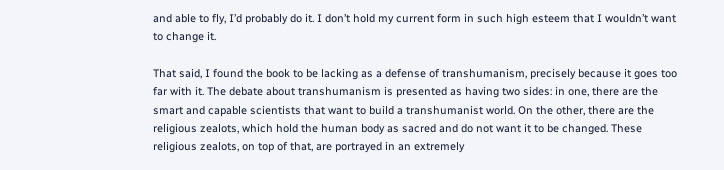and able to fly, I’d probably do it. I don’t hold my current form in such high esteem that I wouldn’t want to change it.

That said, I found the book to be lacking as a defense of transhumanism, precisely because it goes too far with it. The debate about transhumanism is presented as having two sides: in one, there are the smart and capable scientists that want to build a transhumanist world. On the other, there are the religious zealots, which hold the human body as sacred and do not want it to be changed. These religious zealots, on top of that, are portrayed in an extremely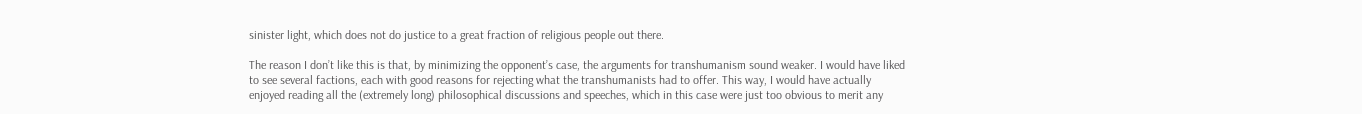sinister light, which does not do justice to a great fraction of religious people out there.

The reason I don’t like this is that, by minimizing the opponent’s case, the arguments for transhumanism sound weaker. I would have liked to see several factions, each with good reasons for rejecting what the transhumanists had to offer. This way, I would have actually enjoyed reading all the (extremely long) philosophical discussions and speeches, which in this case were just too obvious to merit any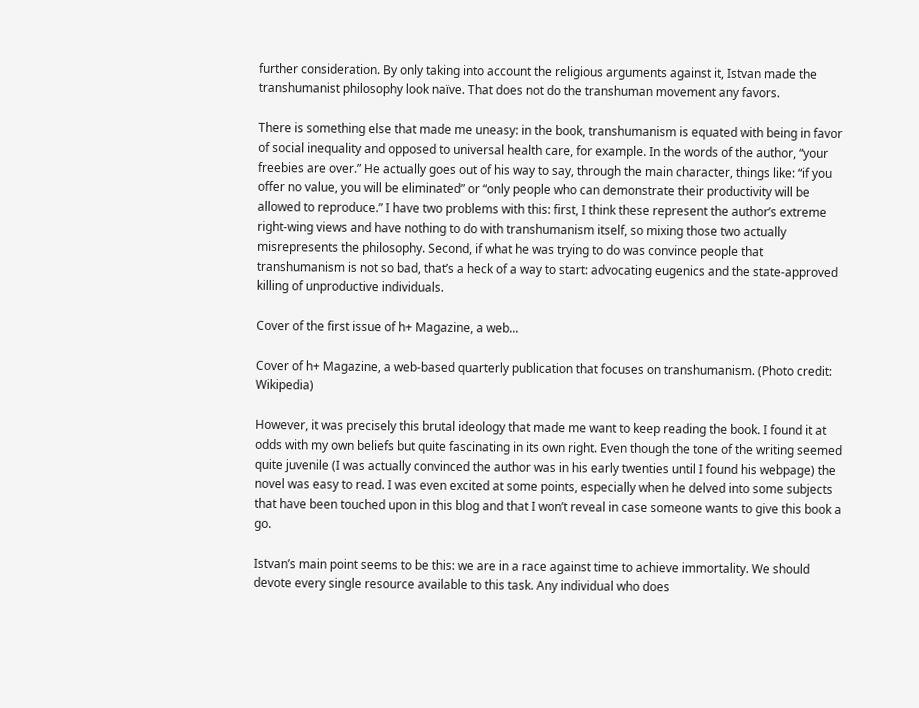further consideration. By only taking into account the religious arguments against it, Istvan made the transhumanist philosophy look naïve. That does not do the transhuman movement any favors.

There is something else that made me uneasy: in the book, transhumanism is equated with being in favor of social inequality and opposed to universal health care, for example. In the words of the author, “your freebies are over.” He actually goes out of his way to say, through the main character, things like: “if you offer no value, you will be eliminated” or “only people who can demonstrate their productivity will be allowed to reproduce.” I have two problems with this: first, I think these represent the author’s extreme right-wing views and have nothing to do with transhumanism itself, so mixing those two actually misrepresents the philosophy. Second, if what he was trying to do was convince people that transhumanism is not so bad, that’s a heck of a way to start: advocating eugenics and the state-approved killing of unproductive individuals.

Cover of the first issue of h+ Magazine, a web...

Cover of h+ Magazine, a web-based quarterly publication that focuses on transhumanism. (Photo credit: Wikipedia)

However, it was precisely this brutal ideology that made me want to keep reading the book. I found it at odds with my own beliefs but quite fascinating in its own right. Even though the tone of the writing seemed quite juvenile (I was actually convinced the author was in his early twenties until I found his webpage) the novel was easy to read. I was even excited at some points, especially when he delved into some subjects that have been touched upon in this blog and that I won’t reveal in case someone wants to give this book a go.

Istvan’s main point seems to be this: we are in a race against time to achieve immortality. We should devote every single resource available to this task. Any individual who does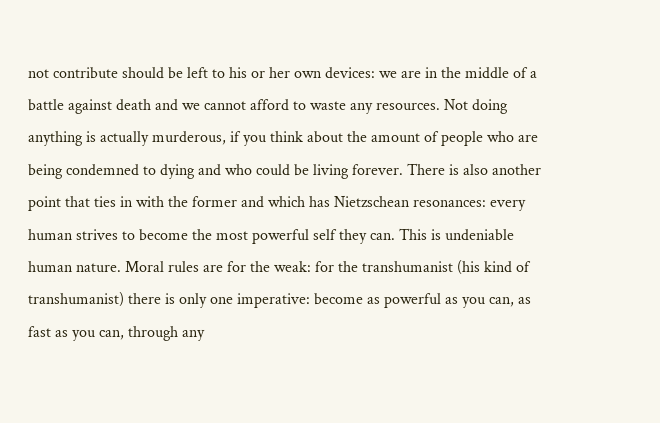not contribute should be left to his or her own devices: we are in the middle of a battle against death and we cannot afford to waste any resources. Not doing anything is actually murderous, if you think about the amount of people who are being condemned to dying and who could be living forever. There is also another point that ties in with the former and which has Nietzschean resonances: every human strives to become the most powerful self they can. This is undeniable human nature. Moral rules are for the weak: for the transhumanist (his kind of transhumanist) there is only one imperative: become as powerful as you can, as fast as you can, through any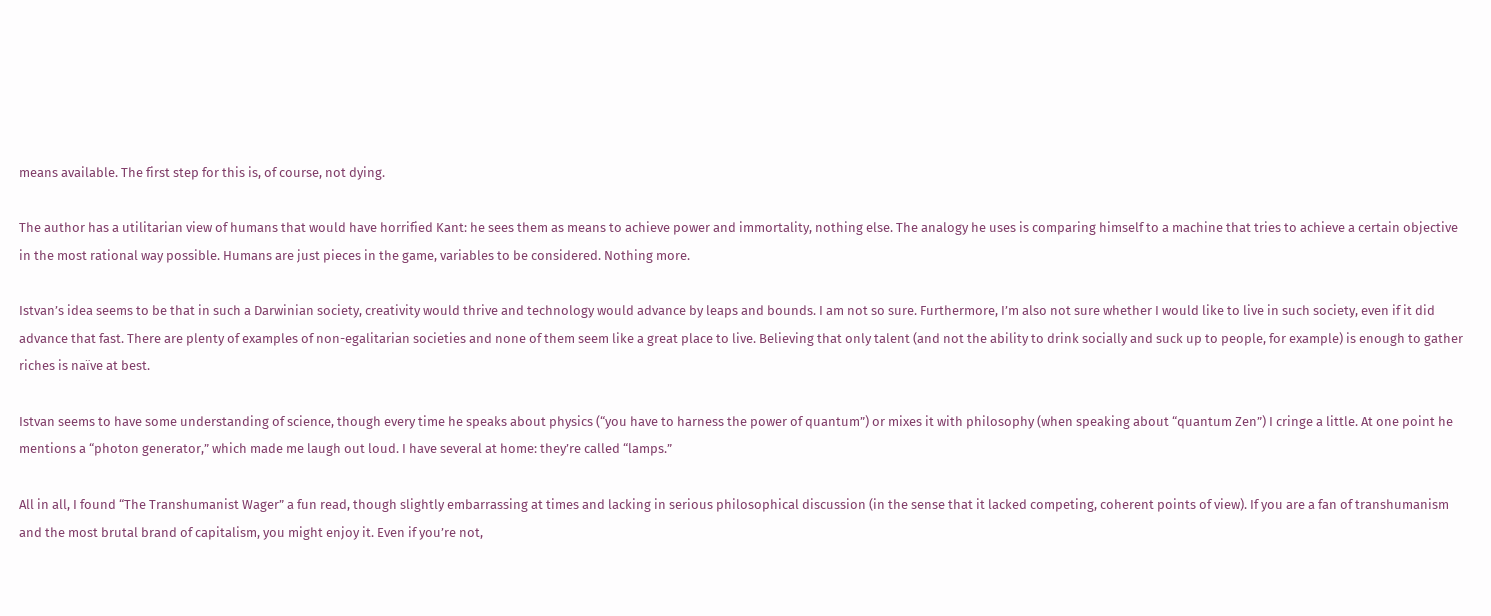means available. The first step for this is, of course, not dying.

The author has a utilitarian view of humans that would have horrified Kant: he sees them as means to achieve power and immortality, nothing else. The analogy he uses is comparing himself to a machine that tries to achieve a certain objective in the most rational way possible. Humans are just pieces in the game, variables to be considered. Nothing more.

Istvan’s idea seems to be that in such a Darwinian society, creativity would thrive and technology would advance by leaps and bounds. I am not so sure. Furthermore, I’m also not sure whether I would like to live in such society, even if it did advance that fast. There are plenty of examples of non-egalitarian societies and none of them seem like a great place to live. Believing that only talent (and not the ability to drink socially and suck up to people, for example) is enough to gather riches is naïve at best.

Istvan seems to have some understanding of science, though every time he speaks about physics (“you have to harness the power of quantum”) or mixes it with philosophy (when speaking about “quantum Zen”) I cringe a little. At one point he mentions a “photon generator,” which made me laugh out loud. I have several at home: they’re called “lamps.”

All in all, I found “The Transhumanist Wager” a fun read, though slightly embarrassing at times and lacking in serious philosophical discussion (in the sense that it lacked competing, coherent points of view). If you are a fan of transhumanism and the most brutal brand of capitalism, you might enjoy it. Even if you’re not,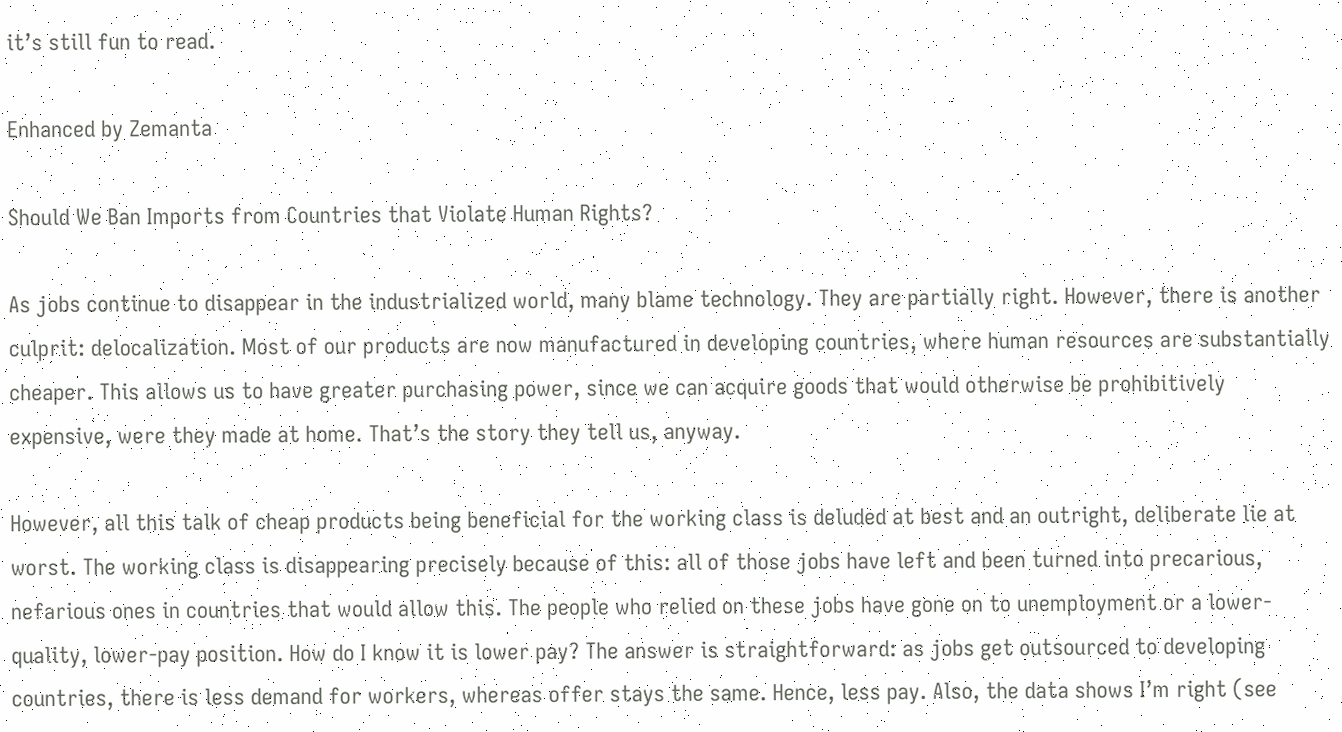it’s still fun to read.

Enhanced by Zemanta

Should We Ban Imports from Countries that Violate Human Rights?

As jobs continue to disappear in the industrialized world, many blame technology. They are partially right. However, there is another culprit: delocalization. Most of our products are now manufactured in developing countries, where human resources are substantially cheaper. This allows us to have greater purchasing power, since we can acquire goods that would otherwise be prohibitively expensive, were they made at home. That’s the story they tell us, anyway.

However, all this talk of cheap products being beneficial for the working class is deluded at best and an outright, deliberate lie at worst. The working class is disappearing precisely because of this: all of those jobs have left and been turned into precarious, nefarious ones in countries that would allow this. The people who relied on these jobs have gone on to unemployment or a lower-quality, lower-pay position. How do I know it is lower pay? The answer is straightforward: as jobs get outsourced to developing countries, there is less demand for workers, whereas offer stays the same. Hence, less pay. Also, the data shows I’m right (see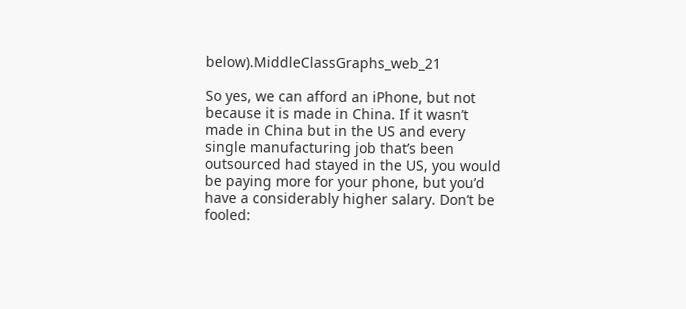below).MiddleClassGraphs_web_21

So yes, we can afford an iPhone, but not because it is made in China. If it wasn’t made in China but in the US and every single manufacturing job that’s been outsourced had stayed in the US, you would be paying more for your phone, but you’d have a considerably higher salary. Don’t be fooled: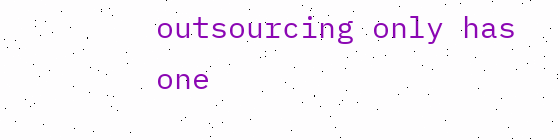outsourcing only has one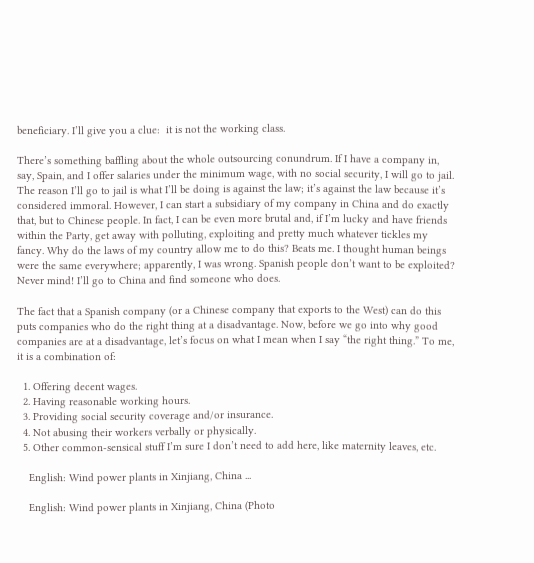beneficiary. I’ll give you a clue:  it is not the working class.

There’s something baffling about the whole outsourcing conundrum. If I have a company in, say, Spain, and I offer salaries under the minimum wage, with no social security, I will go to jail. The reason I’ll go to jail is what I’ll be doing is against the law; it’s against the law because it’s considered immoral. However, I can start a subsidiary of my company in China and do exactly that, but to Chinese people. In fact, I can be even more brutal and, if I’m lucky and have friends within the Party, get away with polluting, exploiting and pretty much whatever tickles my fancy. Why do the laws of my country allow me to do this? Beats me. I thought human beings were the same everywhere; apparently, I was wrong. Spanish people don’t want to be exploited? Never mind! I’ll go to China and find someone who does.

The fact that a Spanish company (or a Chinese company that exports to the West) can do this puts companies who do the right thing at a disadvantage. Now, before we go into why good companies are at a disadvantage, let’s focus on what I mean when I say “the right thing.” To me, it is a combination of:

  1. Offering decent wages.
  2. Having reasonable working hours.
  3. Providing social security coverage and/or insurance.
  4. Not abusing their workers verbally or physically.
  5. Other common-sensical stuff I’m sure I don’t need to add here, like maternity leaves, etc.

    English: Wind power plants in Xinjiang, China ...

    English: Wind power plants in Xinjiang, China (Photo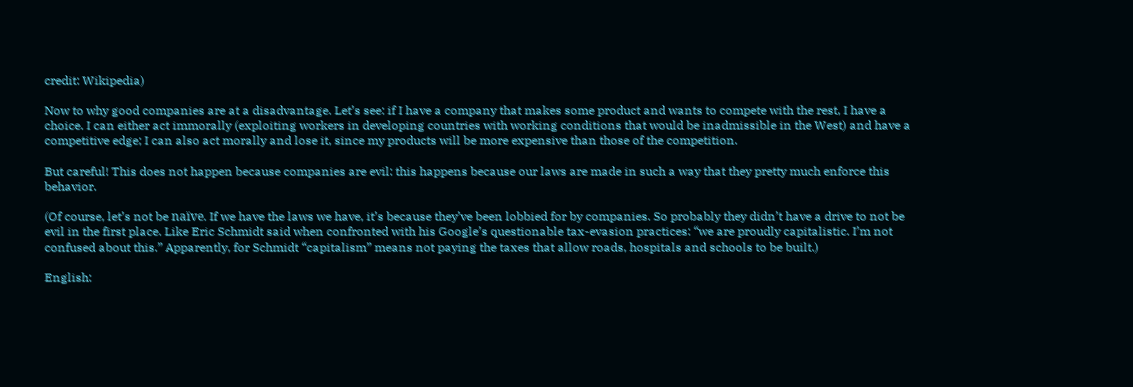credit: Wikipedia)

Now to why good companies are at a disadvantage. Let’s see: if I have a company that makes some product and wants to compete with the rest, I have a choice. I can either act immorally (exploiting workers in developing countries with working conditions that would be inadmissible in the West) and have a competitive edge; I can also act morally and lose it, since my products will be more expensive than those of the competition.

But careful! This does not happen because companies are evil: this happens because our laws are made in such a way that they pretty much enforce this behavior.

(Of course, let’s not be naïve. If we have the laws we have, it’s because they’ve been lobbied for by companies. So probably they didn’t have a drive to not be evil in the first place. Like Eric Schmidt said when confronted with his Google’s questionable tax-evasion practices: “we are proudly capitalistic. I’m not confused about this.” Apparently, for Schmidt “capitalism” means not paying the taxes that allow roads, hospitals and schools to be built.)

English: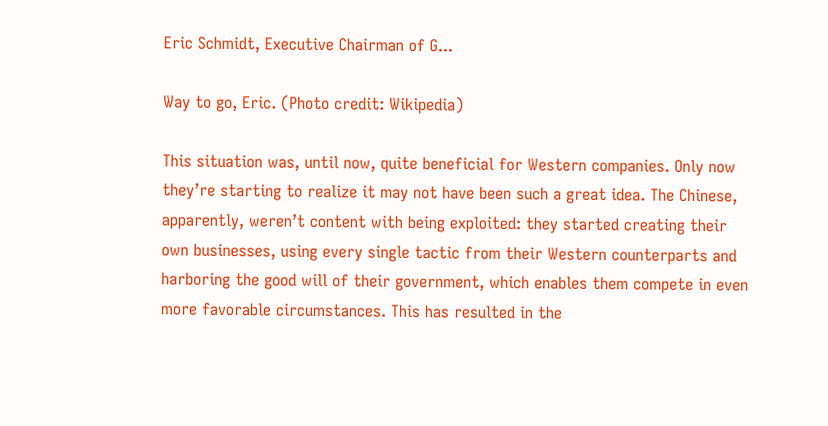Eric Schmidt, Executive Chairman of G...

Way to go, Eric. (Photo credit: Wikipedia)

This situation was, until now, quite beneficial for Western companies. Only now they’re starting to realize it may not have been such a great idea. The Chinese, apparently, weren’t content with being exploited: they started creating their own businesses, using every single tactic from their Western counterparts and harboring the good will of their government, which enables them compete in even more favorable circumstances. This has resulted in the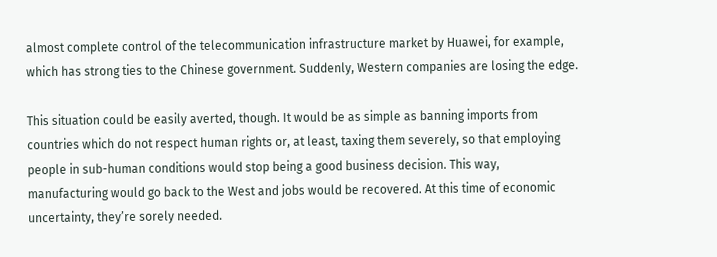almost complete control of the telecommunication infrastructure market by Huawei, for example, which has strong ties to the Chinese government. Suddenly, Western companies are losing the edge.

This situation could be easily averted, though. It would be as simple as banning imports from countries which do not respect human rights or, at least, taxing them severely, so that employing people in sub-human conditions would stop being a good business decision. This way, manufacturing would go back to the West and jobs would be recovered. At this time of economic uncertainty, they’re sorely needed.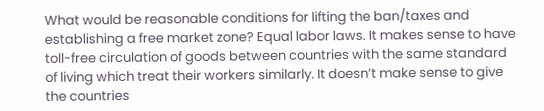What would be reasonable conditions for lifting the ban/taxes and establishing a free market zone? Equal labor laws. It makes sense to have toll-free circulation of goods between countries with the same standard of living which treat their workers similarly. It doesn’t make sense to give the countries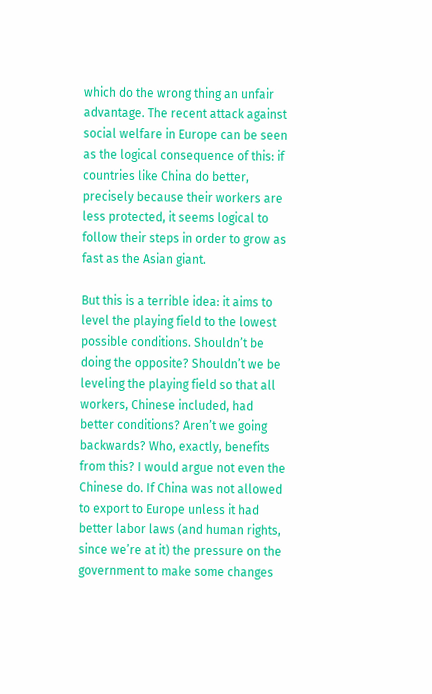which do the wrong thing an unfair advantage. The recent attack against social welfare in Europe can be seen as the logical consequence of this: if countries like China do better, precisely because their workers are less protected, it seems logical to follow their steps in order to grow as fast as the Asian giant.

But this is a terrible idea: it aims to level the playing field to the lowest possible conditions. Shouldn’t be doing the opposite? Shouldn’t we be leveling the playing field so that all workers, Chinese included, had better conditions? Aren’t we going backwards? Who, exactly, benefits from this? I would argue not even the Chinese do. If China was not allowed to export to Europe unless it had better labor laws (and human rights, since we’re at it) the pressure on the government to make some changes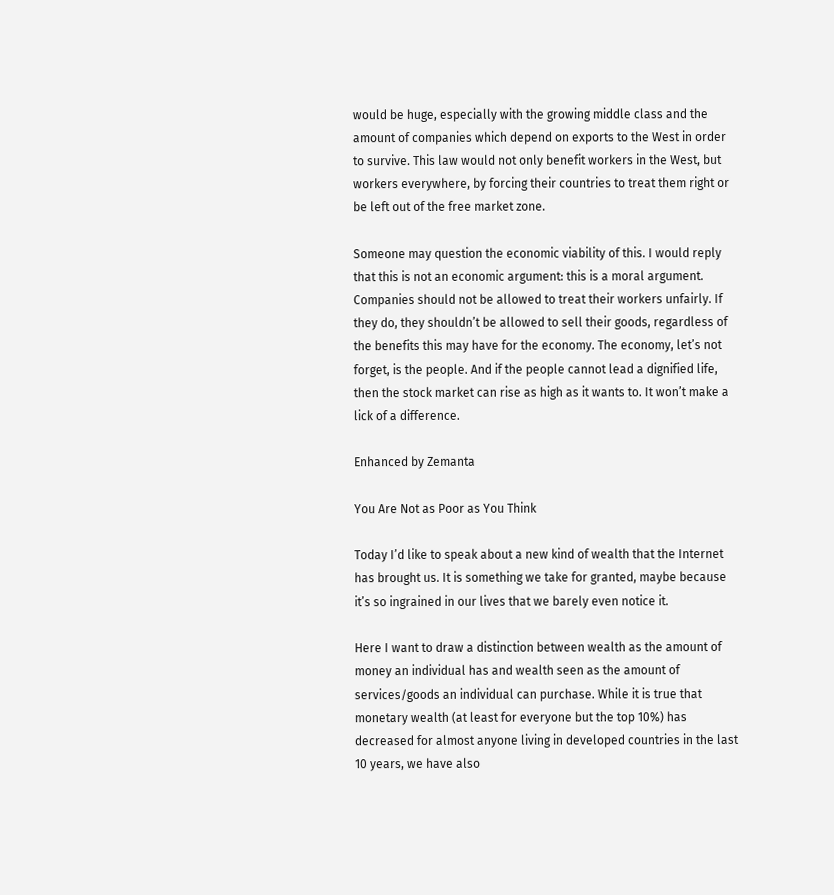would be huge, especially with the growing middle class and the amount of companies which depend on exports to the West in order to survive. This law would not only benefit workers in the West, but workers everywhere, by forcing their countries to treat them right or be left out of the free market zone.

Someone may question the economic viability of this. I would reply that this is not an economic argument: this is a moral argument. Companies should not be allowed to treat their workers unfairly. If they do, they shouldn’t be allowed to sell their goods, regardless of the benefits this may have for the economy. The economy, let’s not forget, is the people. And if the people cannot lead a dignified life, then the stock market can rise as high as it wants to. It won’t make a lick of a difference.

Enhanced by Zemanta

You Are Not as Poor as You Think

Today I’d like to speak about a new kind of wealth that the Internet has brought us. It is something we take for granted, maybe because it’s so ingrained in our lives that we barely even notice it.

Here I want to draw a distinction between wealth as the amount of money an individual has and wealth seen as the amount of services/goods an individual can purchase. While it is true that monetary wealth (at least for everyone but the top 10%) has decreased for almost anyone living in developed countries in the last 10 years, we have also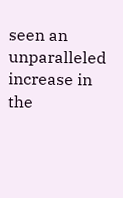seen an unparalleled increase in the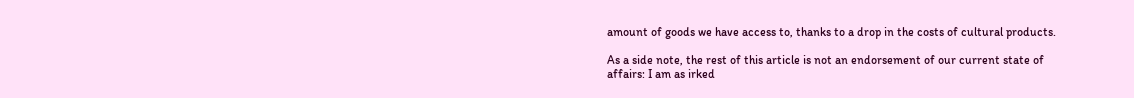amount of goods we have access to, thanks to a drop in the costs of cultural products.

As a side note, the rest of this article is not an endorsement of our current state of affairs: I am as irked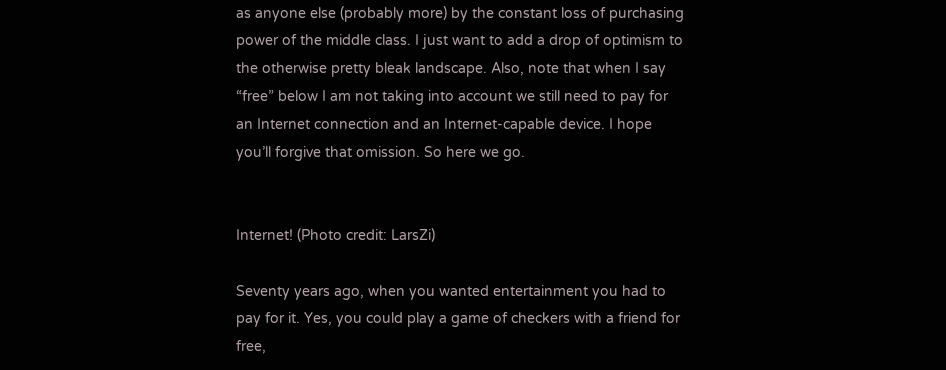as anyone else (probably more) by the constant loss of purchasing power of the middle class. I just want to add a drop of optimism to the otherwise pretty bleak landscape. Also, note that when I say “free” below I am not taking into account we still need to pay for an Internet connection and an Internet-capable device. I hope you’ll forgive that omission. So here we go.


Internet! (Photo credit: LarsZi)

Seventy years ago, when you wanted entertainment you had to pay for it. Yes, you could play a game of checkers with a friend for free,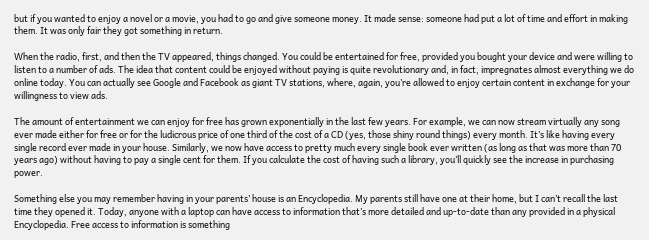but if you wanted to enjoy a novel or a movie, you had to go and give someone money. It made sense: someone had put a lot of time and effort in making them. It was only fair they got something in return.

When the radio, first, and then the TV appeared, things changed. You could be entertained for free, provided you bought your device and were willing to listen to a number of ads. The idea that content could be enjoyed without paying is quite revolutionary and, in fact, impregnates almost everything we do online today. You can actually see Google and Facebook as giant TV stations, where, again, you’re allowed to enjoy certain content in exchange for your willingness to view ads.

The amount of entertainment we can enjoy for free has grown exponentially in the last few years. For example, we can now stream virtually any song ever made either for free or for the ludicrous price of one third of the cost of a CD (yes, those shiny round things) every month. It’s like having every single record ever made in your house. Similarly, we now have access to pretty much every single book ever written (as long as that was more than 70 years ago) without having to pay a single cent for them. If you calculate the cost of having such a library, you’ll quickly see the increase in purchasing power.

Something else you may remember having in your parents’ house is an Encyclopedia. My parents still have one at their home, but I can’t recall the last time they opened it. Today, anyone with a laptop can have access to information that’s more detailed and up-to-date than any provided in a physical Encyclopedia. Free access to information is something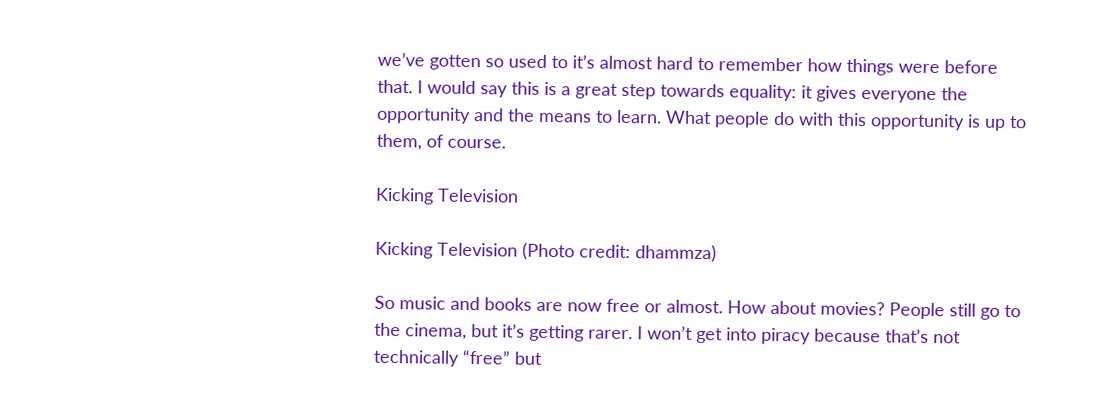we’ve gotten so used to it’s almost hard to remember how things were before that. I would say this is a great step towards equality: it gives everyone the opportunity and the means to learn. What people do with this opportunity is up to them, of course.

Kicking Television

Kicking Television (Photo credit: dhammza)

So music and books are now free or almost. How about movies? People still go to the cinema, but it’s getting rarer. I won’t get into piracy because that’s not technically “free” but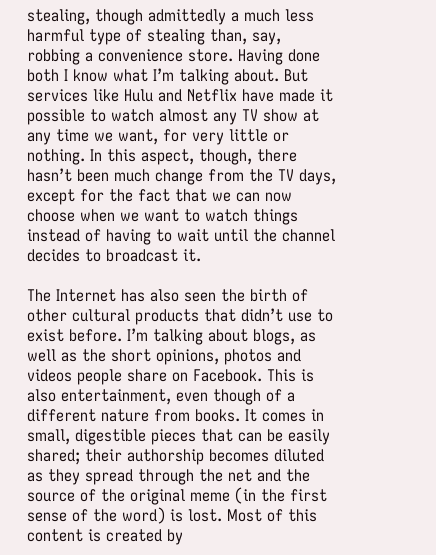stealing, though admittedly a much less harmful type of stealing than, say, robbing a convenience store. Having done both I know what I’m talking about. But services like Hulu and Netflix have made it possible to watch almost any TV show at any time we want, for very little or nothing. In this aspect, though, there hasn’t been much change from the TV days, except for the fact that we can now choose when we want to watch things instead of having to wait until the channel decides to broadcast it.

The Internet has also seen the birth of other cultural products that didn’t use to exist before. I’m talking about blogs, as well as the short opinions, photos and videos people share on Facebook. This is also entertainment, even though of a different nature from books. It comes in small, digestible pieces that can be easily shared; their authorship becomes diluted as they spread through the net and the source of the original meme (in the first sense of the word) is lost. Most of this content is created by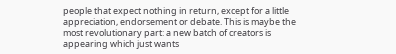people that expect nothing in return, except for a little appreciation, endorsement or debate. This is maybe the most revolutionary part: a new batch of creators is appearing which just wants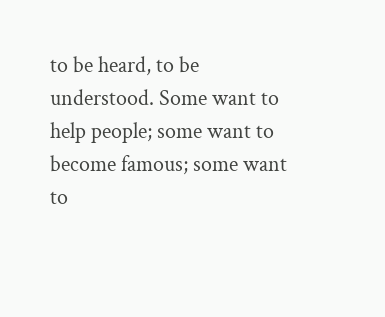to be heard, to be understood. Some want to help people; some want to become famous; some want to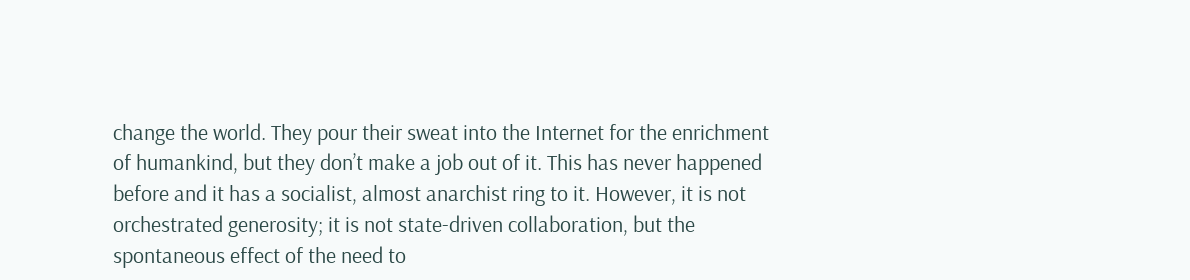change the world. They pour their sweat into the Internet for the enrichment of humankind, but they don’t make a job out of it. This has never happened before and it has a socialist, almost anarchist ring to it. However, it is not orchestrated generosity; it is not state-driven collaboration, but the spontaneous effect of the need to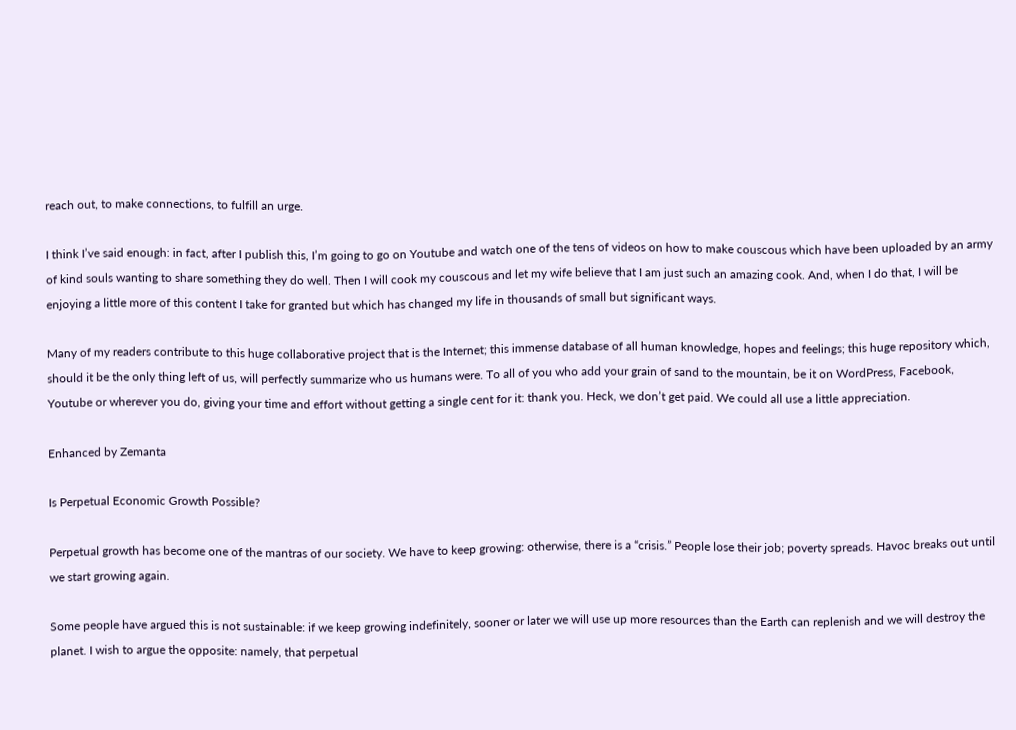reach out, to make connections, to fulfill an urge.

I think I’ve said enough: in fact, after I publish this, I’m going to go on Youtube and watch one of the tens of videos on how to make couscous which have been uploaded by an army of kind souls wanting to share something they do well. Then I will cook my couscous and let my wife believe that I am just such an amazing cook. And, when I do that, I will be enjoying a little more of this content I take for granted but which has changed my life in thousands of small but significant ways.

Many of my readers contribute to this huge collaborative project that is the Internet; this immense database of all human knowledge, hopes and feelings; this huge repository which, should it be the only thing left of us, will perfectly summarize who us humans were. To all of you who add your grain of sand to the mountain, be it on WordPress, Facebook, Youtube or wherever you do, giving your time and effort without getting a single cent for it: thank you. Heck, we don’t get paid. We could all use a little appreciation.

Enhanced by Zemanta

Is Perpetual Economic Growth Possible?

Perpetual growth has become one of the mantras of our society. We have to keep growing: otherwise, there is a “crisis.” People lose their job; poverty spreads. Havoc breaks out until we start growing again.

Some people have argued this is not sustainable: if we keep growing indefinitely, sooner or later we will use up more resources than the Earth can replenish and we will destroy the planet. I wish to argue the opposite: namely, that perpetual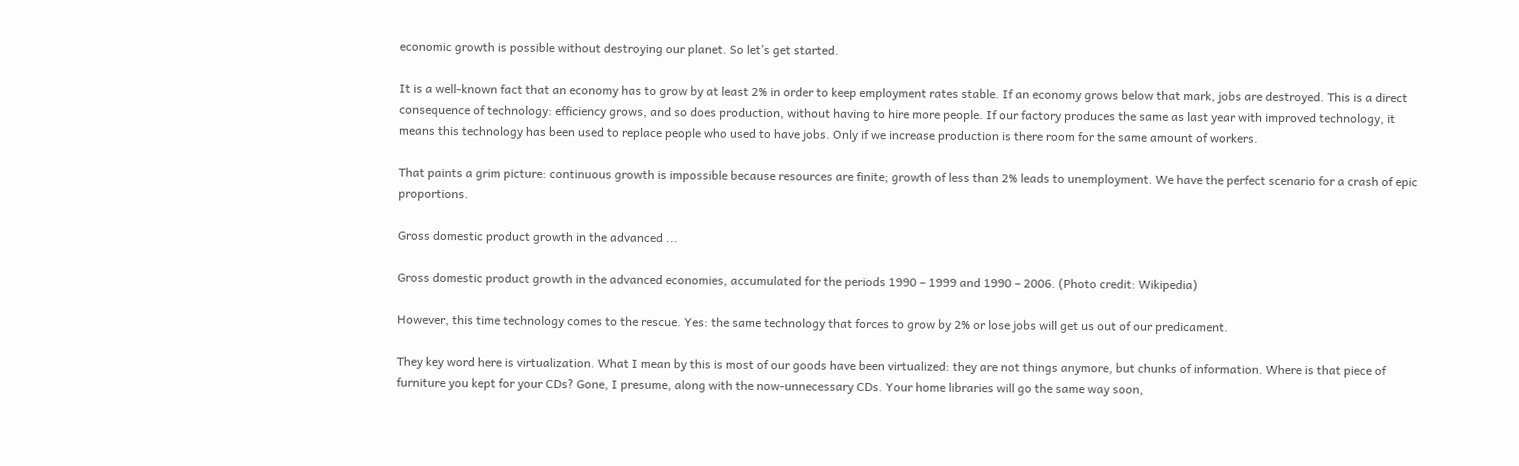economic growth is possible without destroying our planet. So let’s get started.

It is a well-known fact that an economy has to grow by at least 2% in order to keep employment rates stable. If an economy grows below that mark, jobs are destroyed. This is a direct consequence of technology: efficiency grows, and so does production, without having to hire more people. If our factory produces the same as last year with improved technology, it means this technology has been used to replace people who used to have jobs. Only if we increase production is there room for the same amount of workers.

That paints a grim picture: continuous growth is impossible because resources are finite; growth of less than 2% leads to unemployment. We have the perfect scenario for a crash of epic proportions.

Gross domestic product growth in the advanced ...

Gross domestic product growth in the advanced economies, accumulated for the periods 1990 – 1999 and 1990 – 2006. (Photo credit: Wikipedia)

However, this time technology comes to the rescue. Yes: the same technology that forces to grow by 2% or lose jobs will get us out of our predicament.

They key word here is virtualization. What I mean by this is most of our goods have been virtualized: they are not things anymore, but chunks of information. Where is that piece of furniture you kept for your CDs? Gone, I presume, along with the now-unnecessary CDs. Your home libraries will go the same way soon,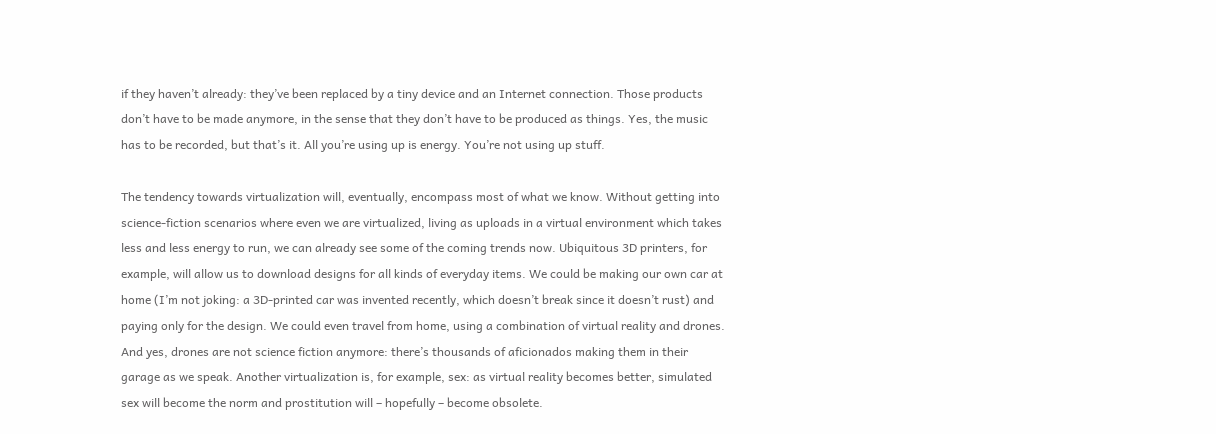if they haven’t already: they’ve been replaced by a tiny device and an Internet connection. Those products don’t have to be made anymore, in the sense that they don’t have to be produced as things. Yes, the music has to be recorded, but that’s it. All you’re using up is energy. You’re not using up stuff.

The tendency towards virtualization will, eventually, encompass most of what we know. Without getting into science-fiction scenarios where even we are virtualized, living as uploads in a virtual environment which takes less and less energy to run, we can already see some of the coming trends now. Ubiquitous 3D printers, for example, will allow us to download designs for all kinds of everyday items. We could be making our own car at home (I’m not joking: a 3D-printed car was invented recently, which doesn’t break since it doesn’t rust) and paying only for the design. We could even travel from home, using a combination of virtual reality and drones. And yes, drones are not science fiction anymore: there’s thousands of aficionados making them in their garage as we speak. Another virtualization is, for example, sex: as virtual reality becomes better, simulated sex will become the norm and prostitution will – hopefully – become obsolete.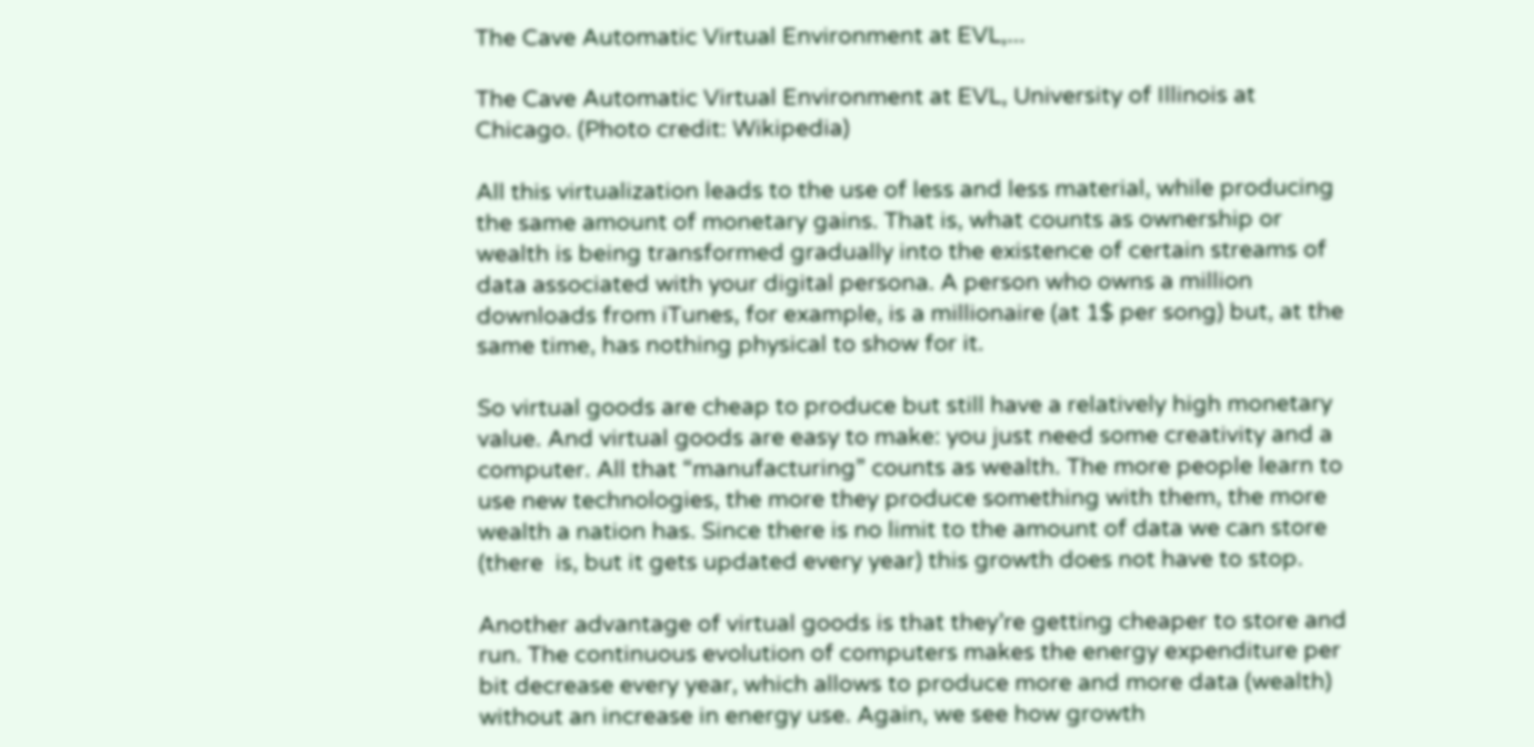The Cave Automatic Virtual Environment at EVL,...

The Cave Automatic Virtual Environment at EVL, University of Illinois at Chicago. (Photo credit: Wikipedia)

All this virtualization leads to the use of less and less material, while producing the same amount of monetary gains. That is, what counts as ownership or wealth is being transformed gradually into the existence of certain streams of data associated with your digital persona. A person who owns a million downloads from iTunes, for example, is a millionaire (at 1$ per song) but, at the same time, has nothing physical to show for it.

So virtual goods are cheap to produce but still have a relatively high monetary value. And virtual goods are easy to make: you just need some creativity and a computer. All that “manufacturing” counts as wealth. The more people learn to use new technologies, the more they produce something with them, the more wealth a nation has. Since there is no limit to the amount of data we can store (there  is, but it gets updated every year) this growth does not have to stop.

Another advantage of virtual goods is that they’re getting cheaper to store and run. The continuous evolution of computers makes the energy expenditure per bit decrease every year, which allows to produce more and more data (wealth) without an increase in energy use. Again, we see how growth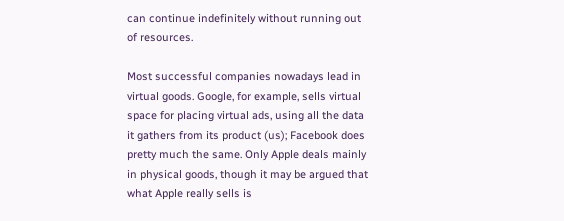can continue indefinitely without running out of resources.

Most successful companies nowadays lead in virtual goods. Google, for example, sells virtual space for placing virtual ads, using all the data it gathers from its product (us); Facebook does pretty much the same. Only Apple deals mainly in physical goods, though it may be argued that what Apple really sells is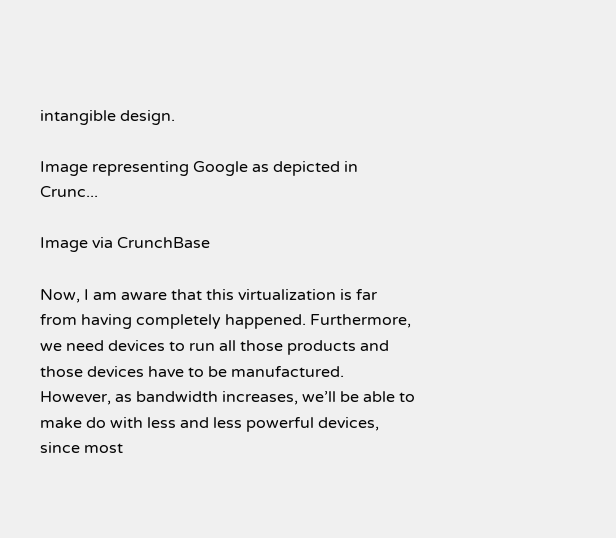intangible design.

Image representing Google as depicted in Crunc...

Image via CrunchBase

Now, I am aware that this virtualization is far from having completely happened. Furthermore, we need devices to run all those products and those devices have to be manufactured. However, as bandwidth increases, we’ll be able to make do with less and less powerful devices, since most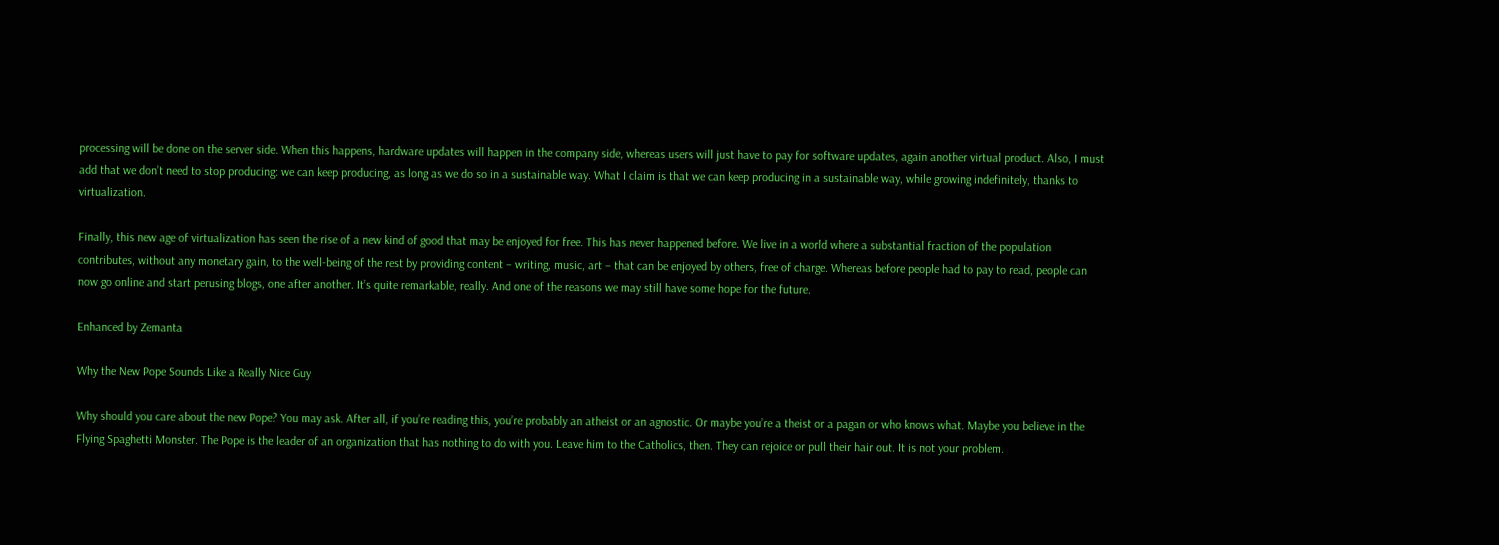processing will be done on the server side. When this happens, hardware updates will happen in the company side, whereas users will just have to pay for software updates, again another virtual product. Also, I must add that we don’t need to stop producing: we can keep producing, as long as we do so in a sustainable way. What I claim is that we can keep producing in a sustainable way, while growing indefinitely, thanks to virtualization.

Finally, this new age of virtualization has seen the rise of a new kind of good that may be enjoyed for free. This has never happened before. We live in a world where a substantial fraction of the population contributes, without any monetary gain, to the well-being of the rest by providing content – writing, music, art – that can be enjoyed by others, free of charge. Whereas before people had to pay to read, people can now go online and start perusing blogs, one after another. It’s quite remarkable, really. And one of the reasons we may still have some hope for the future.

Enhanced by Zemanta

Why the New Pope Sounds Like a Really Nice Guy

Why should you care about the new Pope? You may ask. After all, if you’re reading this, you’re probably an atheist or an agnostic. Or maybe you’re a theist or a pagan or who knows what. Maybe you believe in the Flying Spaghetti Monster. The Pope is the leader of an organization that has nothing to do with you. Leave him to the Catholics, then. They can rejoice or pull their hair out. It is not your problem.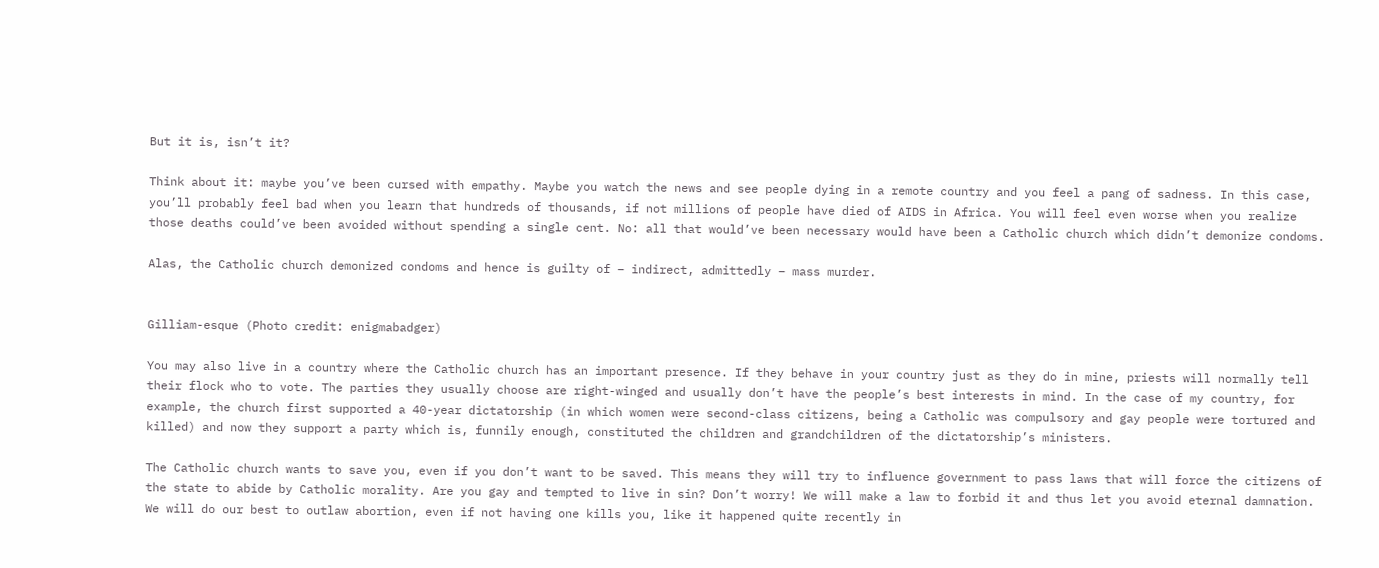But it is, isn’t it?

Think about it: maybe you’ve been cursed with empathy. Maybe you watch the news and see people dying in a remote country and you feel a pang of sadness. In this case, you’ll probably feel bad when you learn that hundreds of thousands, if not millions of people have died of AIDS in Africa. You will feel even worse when you realize those deaths could’ve been avoided without spending a single cent. No: all that would’ve been necessary would have been a Catholic church which didn’t demonize condoms.

Alas, the Catholic church demonized condoms and hence is guilty of – indirect, admittedly – mass murder.


Gilliam-esque (Photo credit: enigmabadger)

You may also live in a country where the Catholic church has an important presence. If they behave in your country just as they do in mine, priests will normally tell their flock who to vote. The parties they usually choose are right-winged and usually don’t have the people’s best interests in mind. In the case of my country, for example, the church first supported a 40-year dictatorship (in which women were second-class citizens, being a Catholic was compulsory and gay people were tortured and killed) and now they support a party which is, funnily enough, constituted the children and grandchildren of the dictatorship’s ministers.

The Catholic church wants to save you, even if you don’t want to be saved. This means they will try to influence government to pass laws that will force the citizens of the state to abide by Catholic morality. Are you gay and tempted to live in sin? Don’t worry! We will make a law to forbid it and thus let you avoid eternal damnation. We will do our best to outlaw abortion, even if not having one kills you, like it happened quite recently in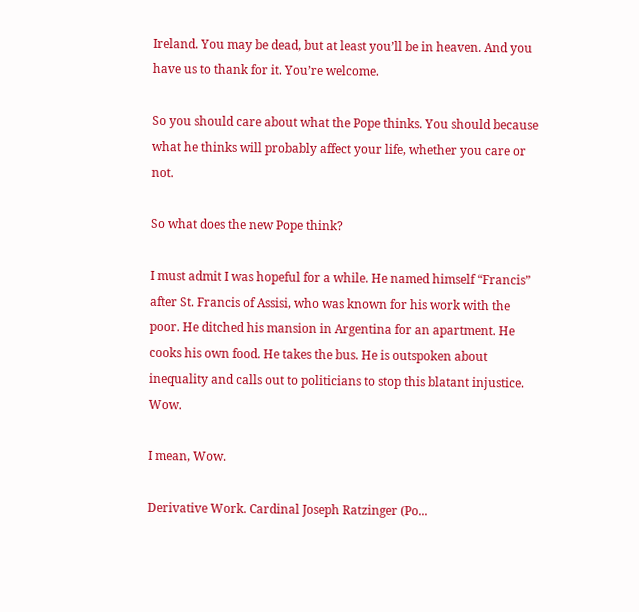Ireland. You may be dead, but at least you’ll be in heaven. And you have us to thank for it. You’re welcome.

So you should care about what the Pope thinks. You should because what he thinks will probably affect your life, whether you care or not.

So what does the new Pope think?

I must admit I was hopeful for a while. He named himself “Francis” after St. Francis of Assisi, who was known for his work with the poor. He ditched his mansion in Argentina for an apartment. He cooks his own food. He takes the bus. He is outspoken about inequality and calls out to politicians to stop this blatant injustice. Wow.

I mean, Wow.

Derivative Work. Cardinal Joseph Ratzinger (Po...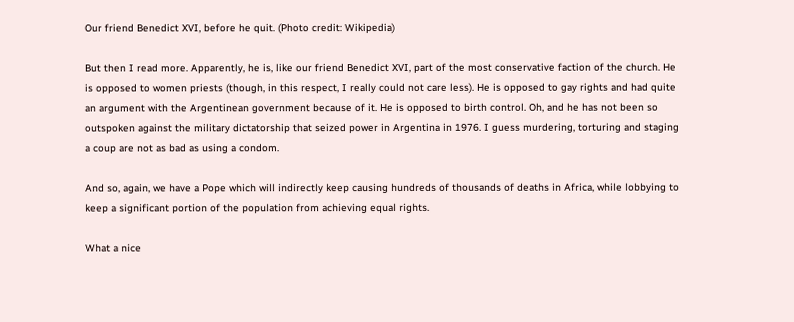Our friend Benedict XVI, before he quit. (Photo credit: Wikipedia)

But then I read more. Apparently, he is, like our friend Benedict XVI, part of the most conservative faction of the church. He is opposed to women priests (though, in this respect, I really could not care less). He is opposed to gay rights and had quite an argument with the Argentinean government because of it. He is opposed to birth control. Oh, and he has not been so outspoken against the military dictatorship that seized power in Argentina in 1976. I guess murdering, torturing and staging a coup are not as bad as using a condom.

And so, again, we have a Pope which will indirectly keep causing hundreds of thousands of deaths in Africa, while lobbying to keep a significant portion of the population from achieving equal rights.

What a nice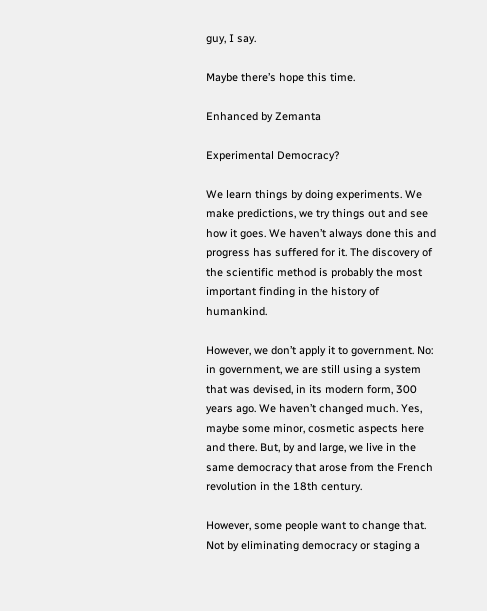guy, I say.

Maybe there’s hope this time.

Enhanced by Zemanta

Experimental Democracy?

We learn things by doing experiments. We make predictions, we try things out and see how it goes. We haven’t always done this and progress has suffered for it. The discovery of the scientific method is probably the most important finding in the history of humankind.

However, we don’t apply it to government. No: in government, we are still using a system that was devised, in its modern form, 300 years ago. We haven’t changed much. Yes, maybe some minor, cosmetic aspects here and there. But, by and large, we live in the same democracy that arose from the French revolution in the 18th century.

However, some people want to change that. Not by eliminating democracy or staging a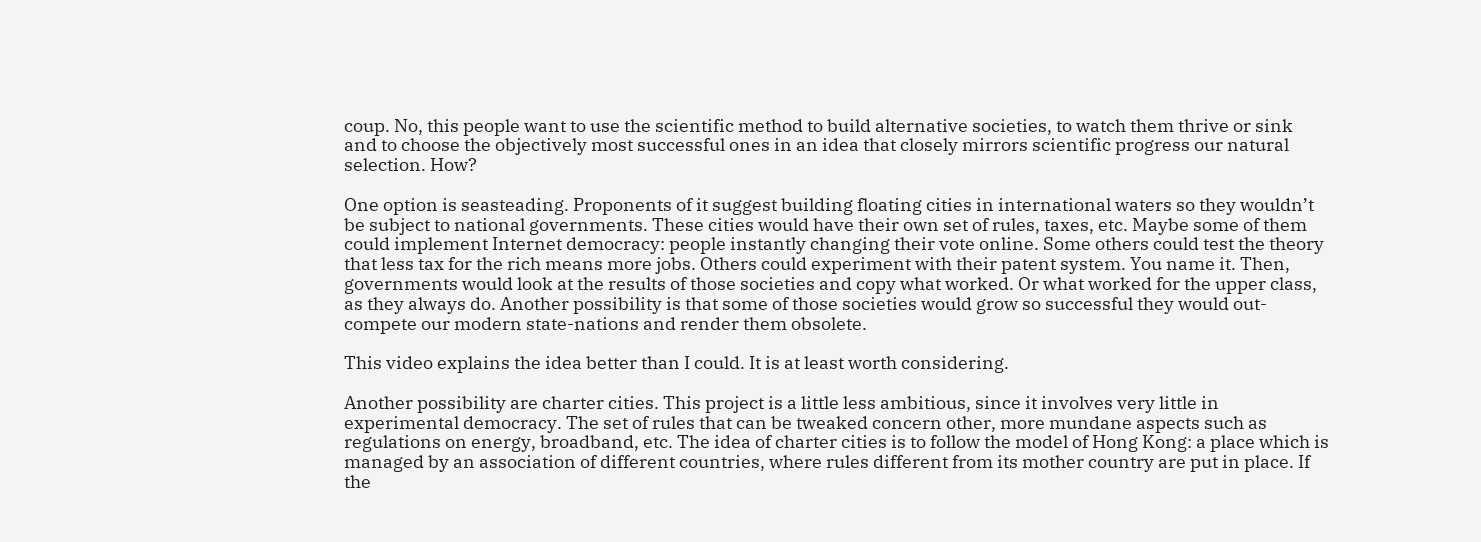coup. No, this people want to use the scientific method to build alternative societies, to watch them thrive or sink and to choose the objectively most successful ones in an idea that closely mirrors scientific progress our natural selection. How?

One option is seasteading. Proponents of it suggest building floating cities in international waters so they wouldn’t be subject to national governments. These cities would have their own set of rules, taxes, etc. Maybe some of them could implement Internet democracy: people instantly changing their vote online. Some others could test the theory that less tax for the rich means more jobs. Others could experiment with their patent system. You name it. Then, governments would look at the results of those societies and copy what worked. Or what worked for the upper class, as they always do. Another possibility is that some of those societies would grow so successful they would out-compete our modern state-nations and render them obsolete.

This video explains the idea better than I could. It is at least worth considering.

Another possibility are charter cities. This project is a little less ambitious, since it involves very little in experimental democracy. The set of rules that can be tweaked concern other, more mundane aspects such as regulations on energy, broadband, etc. The idea of charter cities is to follow the model of Hong Kong: a place which is managed by an association of different countries, where rules different from its mother country are put in place. If the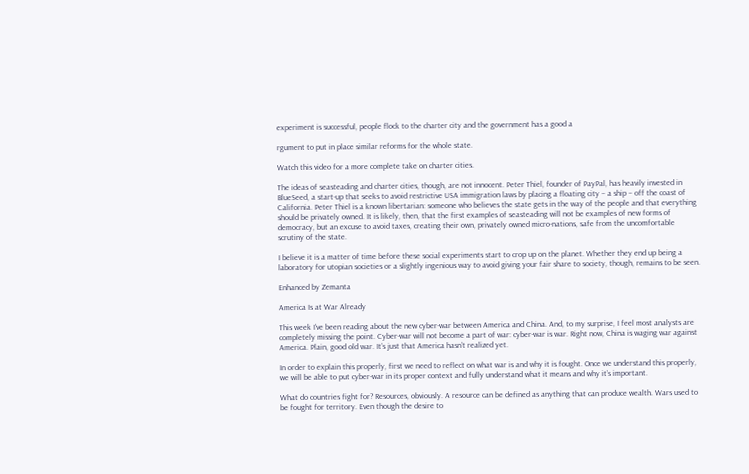experiment is successful, people flock to the charter city and the government has a good a

rgument to put in place similar reforms for the whole state.

Watch this video for a more complete take on charter cities.

The ideas of seasteading and charter cities, though, are not innocent. Peter Thiel, founder of PayPal, has heavily invested in BlueSeed, a start-up that seeks to avoid restrictive USA immigration laws by placing a floating city – a ship – off the coast of California. Peter Thiel is a known libertarian: someone who believes the state gets in the way of the people and that everything should be privately owned. It is likely, then, that the first examples of seasteading will not be examples of new forms of democracy, but an excuse to avoid taxes, creating their own, privately owned micro-nations, safe from the uncomfortable scrutiny of the state.

I believe it is a matter of time before these social experiments start to crop up on the planet. Whether they end up being a laboratory for utopian societies or a slightly ingenious way to avoid giving your fair share to society, though, remains to be seen.

Enhanced by Zemanta

America Is at War Already

This week I’ve been reading about the new cyber-war between America and China. And, to my surprise, I feel most analysts are completely missing the point. Cyber-war will not become a part of war: cyber-war is war. Right now, China is waging war against America. Plain, good old war. It’s just that America hasn’t realized yet.

In order to explain this properly, first we need to reflect on what war is and why it is fought. Once we understand this properly, we will be able to put cyber-war in its proper context and fully understand what it means and why it’s important.

What do countries fight for? Resources, obviously. A resource can be defined as anything that can produce wealth. Wars used to be fought for territory. Even though the desire to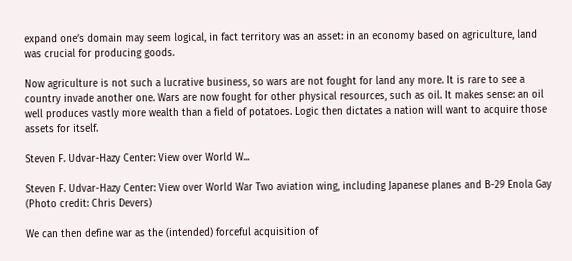expand one’s domain may seem logical, in fact territory was an asset: in an economy based on agriculture, land was crucial for producing goods.

Now agriculture is not such a lucrative business, so wars are not fought for land any more. It is rare to see a country invade another one. Wars are now fought for other physical resources, such as oil. It makes sense: an oil well produces vastly more wealth than a field of potatoes. Logic then dictates a nation will want to acquire those assets for itself.

Steven F. Udvar-Hazy Center: View over World W...

Steven F. Udvar-Hazy Center: View over World War Two aviation wing, including Japanese planes and B-29 Enola Gay (Photo credit: Chris Devers)

We can then define war as the (intended) forceful acquisition of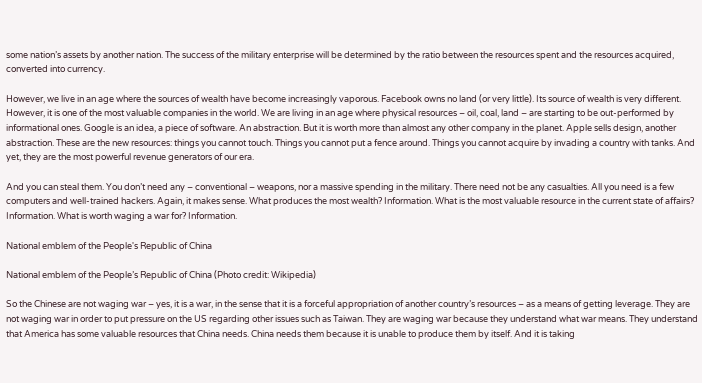some nation’s assets by another nation. The success of the military enterprise will be determined by the ratio between the resources spent and the resources acquired, converted into currency.

However, we live in an age where the sources of wealth have become increasingly vaporous. Facebook owns no land (or very little). Its source of wealth is very different. However, it is one of the most valuable companies in the world. We are living in an age where physical resources – oil, coal, land – are starting to be out-performed by informational ones. Google is an idea, a piece of software. An abstraction. But it is worth more than almost any other company in the planet. Apple sells design, another abstraction. These are the new resources: things you cannot touch. Things you cannot put a fence around. Things you cannot acquire by invading a country with tanks. And yet, they are the most powerful revenue generators of our era.

And you can steal them. You don’t need any – conventional – weapons, nor a massive spending in the military. There need not be any casualties. All you need is a few computers and well-trained hackers. Again, it makes sense. What produces the most wealth? Information. What is the most valuable resource in the current state of affairs? Information. What is worth waging a war for? Information.

National emblem of the People's Republic of China

National emblem of the People’s Republic of China (Photo credit: Wikipedia)

So the Chinese are not waging war – yes, it is a war, in the sense that it is a forceful appropriation of another country’s resources – as a means of getting leverage. They are not waging war in order to put pressure on the US regarding other issues such as Taiwan. They are waging war because they understand what war means. They understand that America has some valuable resources that China needs. China needs them because it is unable to produce them by itself. And it is taking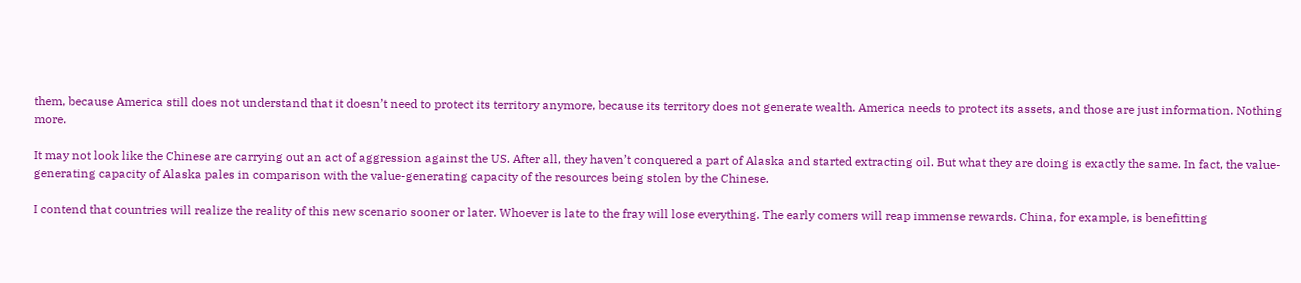them, because America still does not understand that it doesn’t need to protect its territory anymore, because its territory does not generate wealth. America needs to protect its assets, and those are just information. Nothing more.

It may not look like the Chinese are carrying out an act of aggression against the US. After all, they haven’t conquered a part of Alaska and started extracting oil. But what they are doing is exactly the same. In fact, the value-generating capacity of Alaska pales in comparison with the value-generating capacity of the resources being stolen by the Chinese.

I contend that countries will realize the reality of this new scenario sooner or later. Whoever is late to the fray will lose everything. The early comers will reap immense rewards. China, for example, is benefitting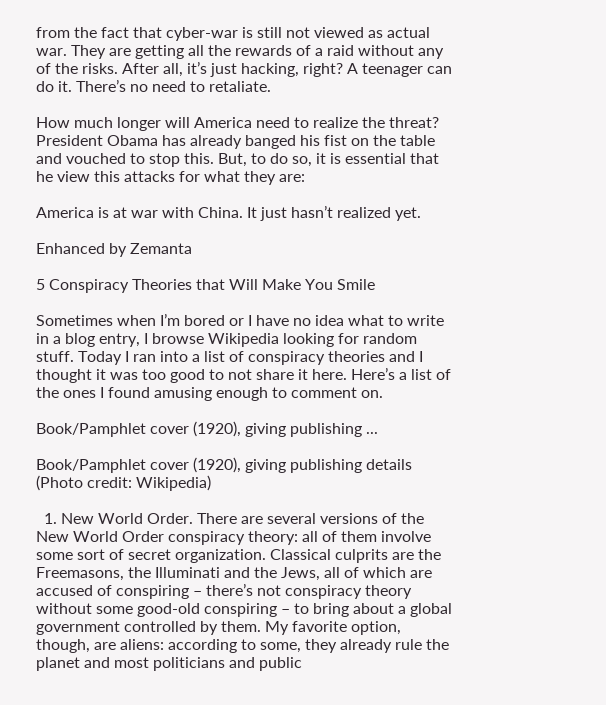from the fact that cyber-war is still not viewed as actual war. They are getting all the rewards of a raid without any of the risks. After all, it’s just hacking, right? A teenager can do it. There’s no need to retaliate.

How much longer will America need to realize the threat? President Obama has already banged his fist on the table and vouched to stop this. But, to do so, it is essential that he view this attacks for what they are:

America is at war with China. It just hasn’t realized yet.

Enhanced by Zemanta

5 Conspiracy Theories that Will Make You Smile

Sometimes when I’m bored or I have no idea what to write in a blog entry, I browse Wikipedia looking for random stuff. Today I ran into a list of conspiracy theories and I thought it was too good to not share it here. Here’s a list of the ones I found amusing enough to comment on.

Book/Pamphlet cover (1920), giving publishing ...

Book/Pamphlet cover (1920), giving publishing details (Photo credit: Wikipedia)

  1. New World Order. There are several versions of the New World Order conspiracy theory: all of them involve some sort of secret organization. Classical culprits are the Freemasons, the Illuminati and the Jews, all of which are accused of conspiring – there’s not conspiracy theory without some good-old conspiring – to bring about a global government controlled by them. My favorite option, though, are aliens: according to some, they already rule the planet and most politicians and public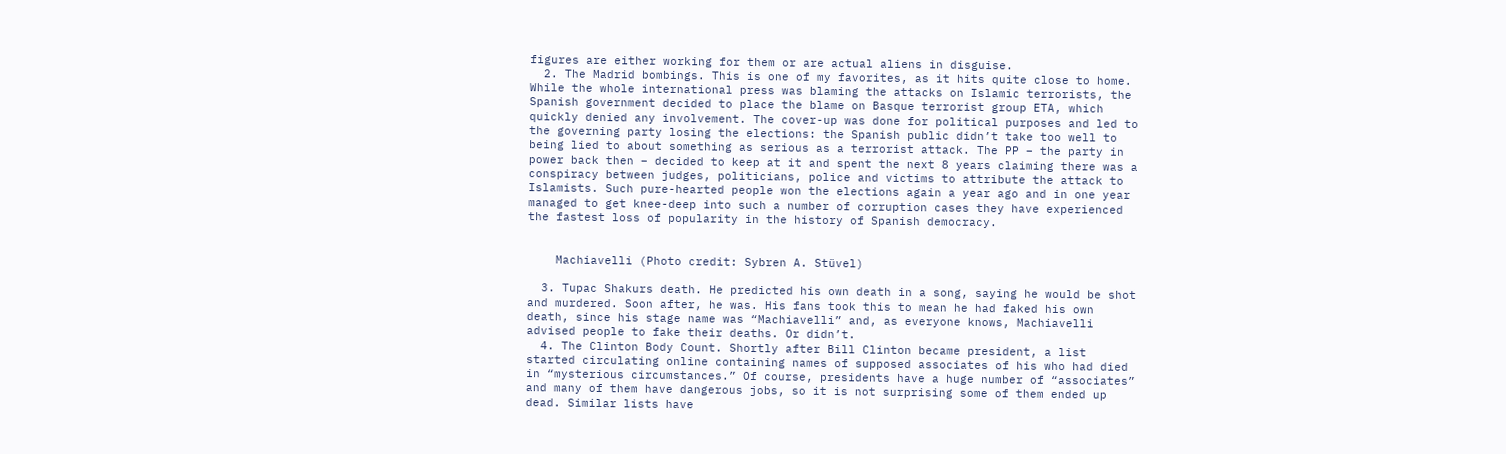figures are either working for them or are actual aliens in disguise.
  2. The Madrid bombings. This is one of my favorites, as it hits quite close to home. While the whole international press was blaming the attacks on Islamic terrorists, the Spanish government decided to place the blame on Basque terrorist group ETA, which quickly denied any involvement. The cover-up was done for political purposes and led to the governing party losing the elections: the Spanish public didn’t take too well to being lied to about something as serious as a terrorist attack. The PP – the party in power back then – decided to keep at it and spent the next 8 years claiming there was a conspiracy between judges, politicians, police and victims to attribute the attack to Islamists. Such pure-hearted people won the elections again a year ago and in one year managed to get knee-deep into such a number of corruption cases they have experienced the fastest loss of popularity in the history of Spanish democracy.


    Machiavelli (Photo credit: Sybren A. Stüvel)

  3. Tupac Shakurs death. He predicted his own death in a song, saying he would be shot and murdered. Soon after, he was. His fans took this to mean he had faked his own death, since his stage name was “Machiavelli” and, as everyone knows, Machiavelli advised people to fake their deaths. Or didn’t.
  4. The Clinton Body Count. Shortly after Bill Clinton became president, a list started circulating online containing names of supposed associates of his who had died in “mysterious circumstances.” Of course, presidents have a huge number of “associates” and many of them have dangerous jobs, so it is not surprising some of them ended up dead. Similar lists have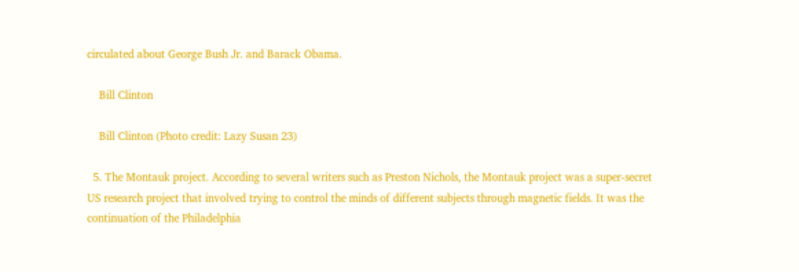circulated about George Bush Jr. and Barack Obama.

    Bill Clinton

    Bill Clinton (Photo credit: Lazy Susan 23)

  5. The Montauk project. According to several writers such as Preston Nichols, the Montauk project was a super-secret US research project that involved trying to control the minds of different subjects through magnetic fields. It was the continuation of the Philadelphia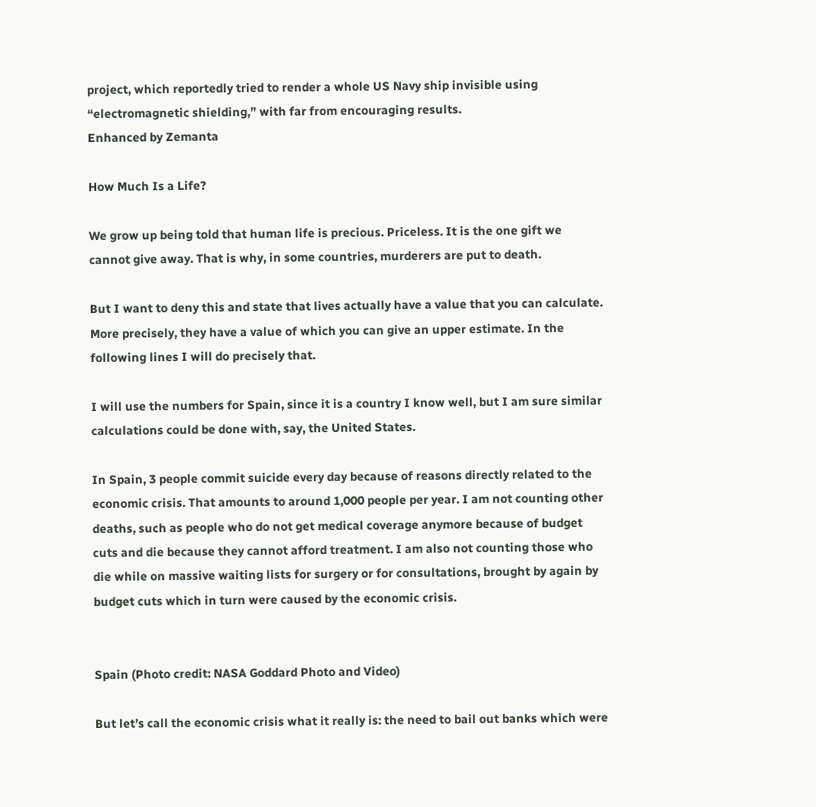project, which reportedly tried to render a whole US Navy ship invisible using “electromagnetic shielding,” with far from encouraging results.
Enhanced by Zemanta

How Much Is a Life?

We grow up being told that human life is precious. Priceless. It is the one gift we cannot give away. That is why, in some countries, murderers are put to death.

But I want to deny this and state that lives actually have a value that you can calculate. More precisely, they have a value of which you can give an upper estimate. In the following lines I will do precisely that.

I will use the numbers for Spain, since it is a country I know well, but I am sure similar calculations could be done with, say, the United States.

In Spain, 3 people commit suicide every day because of reasons directly related to the economic crisis. That amounts to around 1,000 people per year. I am not counting other deaths, such as people who do not get medical coverage anymore because of budget cuts and die because they cannot afford treatment. I am also not counting those who die while on massive waiting lists for surgery or for consultations, brought by again by budget cuts which in turn were caused by the economic crisis.


Spain (Photo credit: NASA Goddard Photo and Video)

But let’s call the economic crisis what it really is: the need to bail out banks which were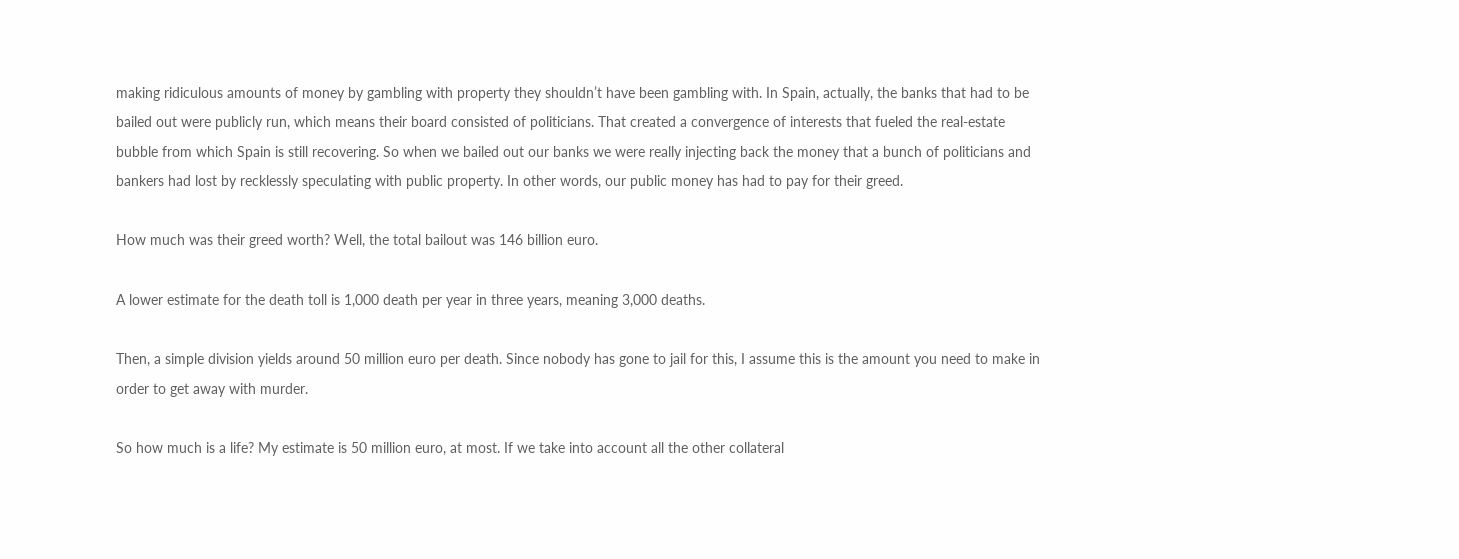making ridiculous amounts of money by gambling with property they shouldn’t have been gambling with. In Spain, actually, the banks that had to be bailed out were publicly run, which means their board consisted of politicians. That created a convergence of interests that fueled the real-estate bubble from which Spain is still recovering. So when we bailed out our banks we were really injecting back the money that a bunch of politicians and bankers had lost by recklessly speculating with public property. In other words, our public money has had to pay for their greed.

How much was their greed worth? Well, the total bailout was 146 billion euro.

A lower estimate for the death toll is 1,000 death per year in three years, meaning 3,000 deaths.

Then, a simple division yields around 50 million euro per death. Since nobody has gone to jail for this, I assume this is the amount you need to make in order to get away with murder.

So how much is a life? My estimate is 50 million euro, at most. If we take into account all the other collateral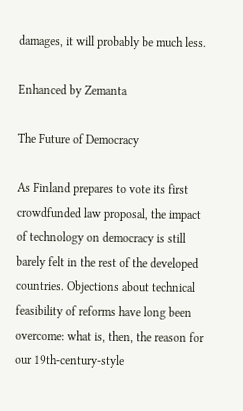damages, it will probably be much less.

Enhanced by Zemanta

The Future of Democracy

As Finland prepares to vote its first crowdfunded law proposal, the impact of technology on democracy is still barely felt in the rest of the developed countries. Objections about technical feasibility of reforms have long been overcome: what is, then, the reason for our 19th-century-style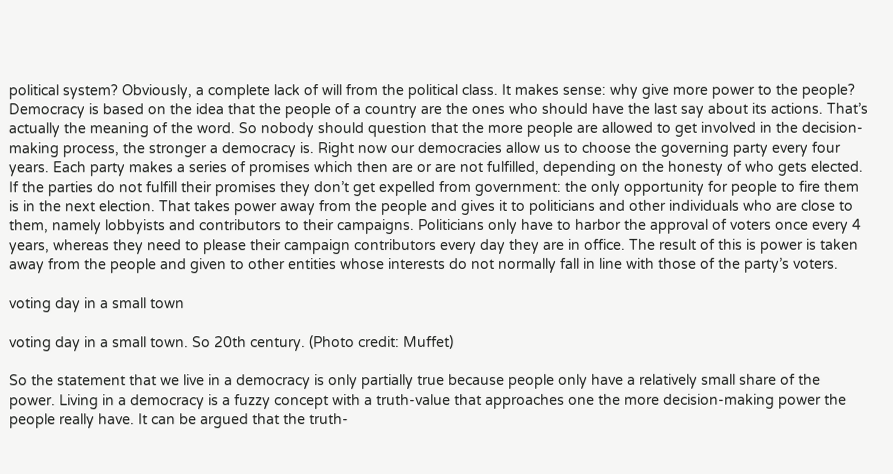political system? Obviously, a complete lack of will from the political class. It makes sense: why give more power to the people? Democracy is based on the idea that the people of a country are the ones who should have the last say about its actions. That’s actually the meaning of the word. So nobody should question that the more people are allowed to get involved in the decision-making process, the stronger a democracy is. Right now our democracies allow us to choose the governing party every four years. Each party makes a series of promises which then are or are not fulfilled, depending on the honesty of who gets elected. If the parties do not fulfill their promises they don’t get expelled from government: the only opportunity for people to fire them is in the next election. That takes power away from the people and gives it to politicians and other individuals who are close to them, namely lobbyists and contributors to their campaigns. Politicians only have to harbor the approval of voters once every 4 years, whereas they need to please their campaign contributors every day they are in office. The result of this is power is taken away from the people and given to other entities whose interests do not normally fall in line with those of the party’s voters.

voting day in a small town

voting day in a small town. So 20th century. (Photo credit: Muffet)

So the statement that we live in a democracy is only partially true because people only have a relatively small share of the power. Living in a democracy is a fuzzy concept with a truth-value that approaches one the more decision-making power the people really have. It can be argued that the truth-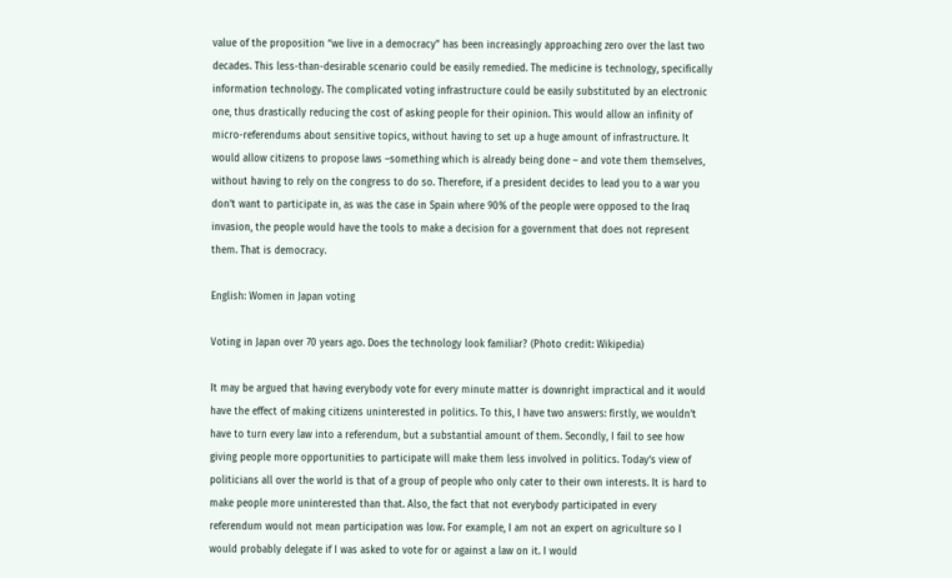value of the proposition “we live in a democracy” has been increasingly approaching zero over the last two decades. This less-than-desirable scenario could be easily remedied. The medicine is technology, specifically information technology. The complicated voting infrastructure could be easily substituted by an electronic one, thus drastically reducing the cost of asking people for their opinion. This would allow an infinity of micro-referendums about sensitive topics, without having to set up a huge amount of infrastructure. It would allow citizens to propose laws –something which is already being done – and vote them themselves, without having to rely on the congress to do so. Therefore, if a president decides to lead you to a war you don’t want to participate in, as was the case in Spain where 90% of the people were opposed to the Iraq invasion, the people would have the tools to make a decision for a government that does not represent them. That is democracy.

English: Women in Japan voting

Voting in Japan over 70 years ago. Does the technology look familiar? (Photo credit: Wikipedia)

It may be argued that having everybody vote for every minute matter is downright impractical and it would have the effect of making citizens uninterested in politics. To this, I have two answers: firstly, we wouldn’t have to turn every law into a referendum, but a substantial amount of them. Secondly, I fail to see how giving people more opportunities to participate will make them less involved in politics. Today’s view of politicians all over the world is that of a group of people who only cater to their own interests. It is hard to make people more uninterested than that. Also, the fact that not everybody participated in every referendum would not mean participation was low. For example, I am not an expert on agriculture so I would probably delegate if I was asked to vote for or against a law on it. I would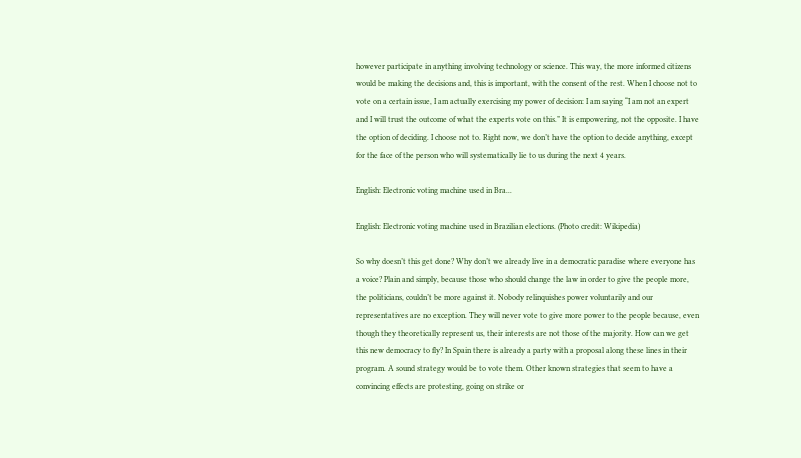however participate in anything involving technology or science. This way, the more informed citizens would be making the decisions and, this is important, with the consent of the rest. When I choose not to vote on a certain issue, I am actually exercising my power of decision: I am saying “I am not an expert and I will trust the outcome of what the experts vote on this.” It is empowering, not the opposite. I have the option of deciding. I choose not to. Right now, we don’t have the option to decide anything, except for the face of the person who will systematically lie to us during the next 4 years.

English: Electronic voting machine used in Bra...

English: Electronic voting machine used in Brazilian elections. (Photo credit: Wikipedia)

So why doesn’t this get done? Why don’t we already live in a democratic paradise where everyone has a voice? Plain and simply, because those who should change the law in order to give the people more, the politicians, couldn’t be more against it. Nobody relinquishes power voluntarily and our representatives are no exception. They will never vote to give more power to the people because, even though they theoretically represent us, their interests are not those of the majority. How can we get this new democracy to fly? In Spain there is already a party with a proposal along these lines in their program. A sound strategy would be to vote them. Other known strategies that seem to have a convincing effects are protesting, going on strike or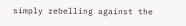simply rebelling against the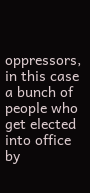oppressors, in this case a bunch of people who get elected into office by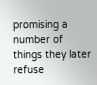promising a number of things they later refuse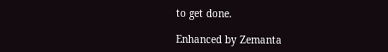to get done.

Enhanced by Zemanta